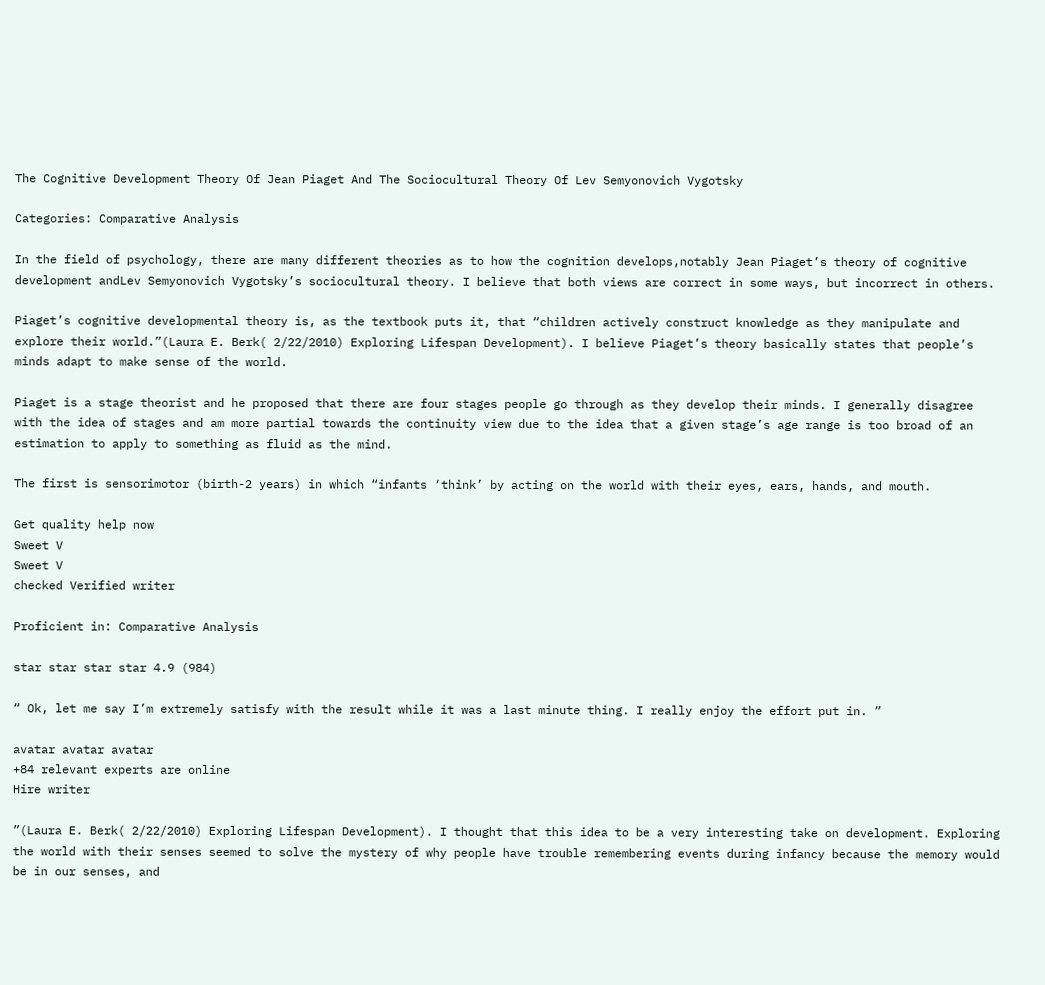The Cognitive Development Theory Of Jean Piaget And The Sociocultural Theory Of Lev Semyonovich Vygotsky

Categories: Comparative Analysis

In the field of psychology, there are many different theories as to how the cognition develops,notably Jean Piaget’s theory of cognitive development andLev Semyonovich Vygotsky’s sociocultural theory. I believe that both views are correct in some ways, but incorrect in others.

Piaget’s cognitive developmental theory is, as the textbook puts it, that “children actively construct knowledge as they manipulate and explore their world.”(Laura E. Berk( 2/22/2010) Exploring Lifespan Development). I believe Piaget’s theory basically states that people’s minds adapt to make sense of the world.

Piaget is a stage theorist and he proposed that there are four stages people go through as they develop their minds. I generally disagree with the idea of stages and am more partial towards the continuity view due to the idea that a given stage’s age range is too broad of an estimation to apply to something as fluid as the mind.

The first is sensorimotor (birth-2 years) in which “infants ‘think’ by acting on the world with their eyes, ears, hands, and mouth.

Get quality help now
Sweet V
Sweet V
checked Verified writer

Proficient in: Comparative Analysis

star star star star 4.9 (984)

“ Ok, let me say I’m extremely satisfy with the result while it was a last minute thing. I really enjoy the effort put in. ”

avatar avatar avatar
+84 relevant experts are online
Hire writer

”(Laura E. Berk( 2/22/2010) Exploring Lifespan Development). I thought that this idea to be a very interesting take on development. Exploring the world with their senses seemed to solve the mystery of why people have trouble remembering events during infancy because the memory would be in our senses, and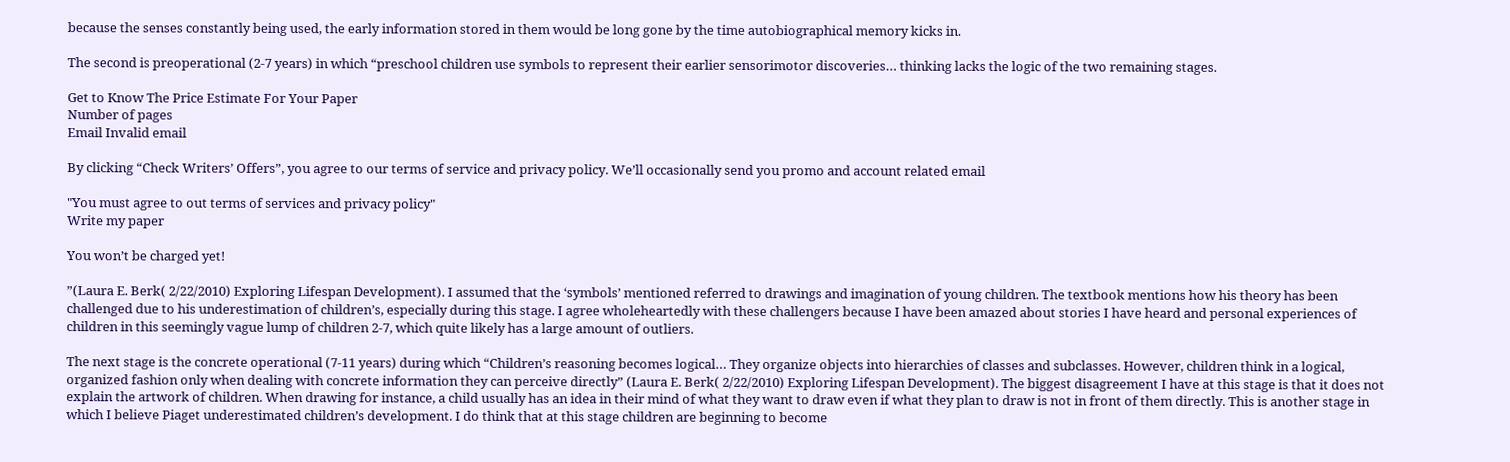because the senses constantly being used, the early information stored in them would be long gone by the time autobiographical memory kicks in.

The second is preoperational (2-7 years) in which “preschool children use symbols to represent their earlier sensorimotor discoveries… thinking lacks the logic of the two remaining stages.

Get to Know The Price Estimate For Your Paper
Number of pages
Email Invalid email

By clicking “Check Writers’ Offers”, you agree to our terms of service and privacy policy. We’ll occasionally send you promo and account related email

"You must agree to out terms of services and privacy policy"
Write my paper

You won’t be charged yet!

”(Laura E. Berk( 2/22/2010) Exploring Lifespan Development). I assumed that the ‘symbols’ mentioned referred to drawings and imagination of young children. The textbook mentions how his theory has been challenged due to his underestimation of children’s, especially during this stage. I agree wholeheartedly with these challengers because I have been amazed about stories I have heard and personal experiences of children in this seemingly vague lump of children 2-7, which quite likely has a large amount of outliers.

The next stage is the concrete operational (7-11 years) during which “Children’s reasoning becomes logical… They organize objects into hierarchies of classes and subclasses. However, children think in a logical, organized fashion only when dealing with concrete information they can perceive directly” (Laura E. Berk( 2/22/2010) Exploring Lifespan Development). The biggest disagreement I have at this stage is that it does not explain the artwork of children. When drawing for instance, a child usually has an idea in their mind of what they want to draw even if what they plan to draw is not in front of them directly. This is another stage in which I believe Piaget underestimated children’s development. I do think that at this stage children are beginning to become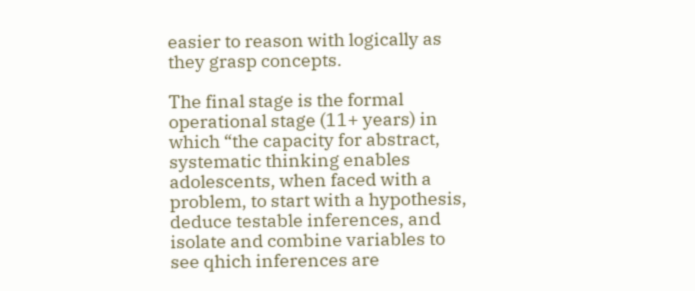easier to reason with logically as they grasp concepts.

The final stage is the formal operational stage (11+ years) in which “the capacity for abstract, systematic thinking enables adolescents, when faced with a problem, to start with a hypothesis, deduce testable inferences, and isolate and combine variables to see qhich inferences are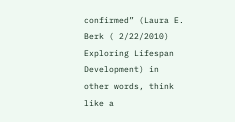confirmed” (Laura E. Berk ( 2/22/2010) Exploring Lifespan Development) in other words, think like a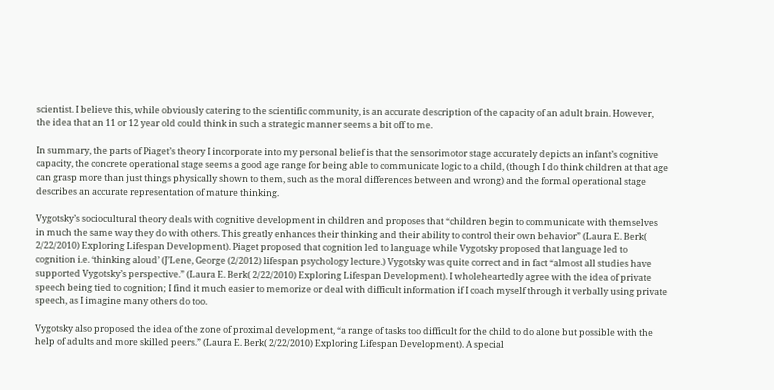scientist. I believe this, while obviously catering to the scientific community, is an accurate description of the capacity of an adult brain. However, the idea that an 11 or 12 year old could think in such a strategic manner seems a bit off to me.

In summary, the parts of Piaget’s theory I incorporate into my personal belief is that the sensorimotor stage accurately depicts an infant’s cognitive capacity, the concrete operational stage seems a good age range for being able to communicate logic to a child, (though I do think children at that age can grasp more than just things physically shown to them, such as the moral differences between and wrong) and the formal operational stage describes an accurate representation of mature thinking.

Vygotsky’s sociocultural theory deals with cognitive development in children and proposes that “children begin to communicate with themselves in much the same way they do with others. This greatly enhances their thinking and their ability to control their own behavior” (Laura E. Berk( 2/22/2010) Exploring Lifespan Development). Piaget proposed that cognition led to language while Vygotsky proposed that language led to cognition i.e. ‘thinking aloud’ (J’Lene, George (2/2012) lifespan psychology lecture.) Vygotsky was quite correct and in fact “almost all studies have supported Vygotsky’s perspective.” (Laura E. Berk( 2/22/2010) Exploring Lifespan Development). I wholeheartedly agree with the idea of private speech being tied to cognition; I find it much easier to memorize or deal with difficult information if I coach myself through it verbally using private speech, as I imagine many others do too.

Vygotsky also proposed the idea of the zone of proximal development, “a range of tasks too difficult for the child to do alone but possible with the help of adults and more skilled peers.” (Laura E. Berk( 2/22/2010) Exploring Lifespan Development). A special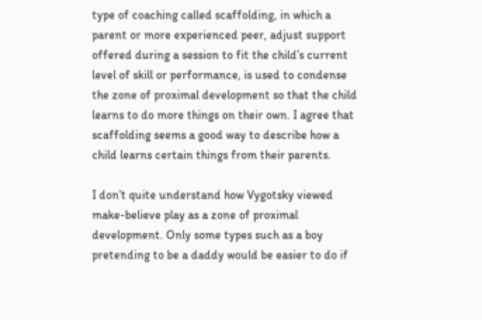type of coaching called scaffolding, in which a parent or more experienced peer, adjust support offered during a session to fit the child’s current level of skill or performance, is used to condense the zone of proximal development so that the child learns to do more things on their own. I agree that scaffolding seems a good way to describe how a child learns certain things from their parents.

I don’t quite understand how Vygotsky viewed make-believe play as a zone of proximal development. Only some types such as a boy pretending to be a daddy would be easier to do if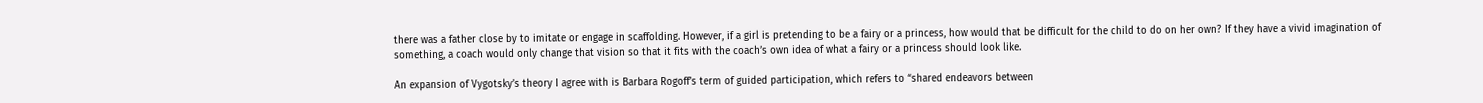there was a father close by to imitate or engage in scaffolding. However, if a girl is pretending to be a fairy or a princess, how would that be difficult for the child to do on her own? If they have a vivid imagination of something, a coach would only change that vision so that it fits with the coach’s own idea of what a fairy or a princess should look like.

An expansion of Vygotsky’s theory I agree with is Barbara Rogoff’s term of guided participation, which refers to “shared endeavors between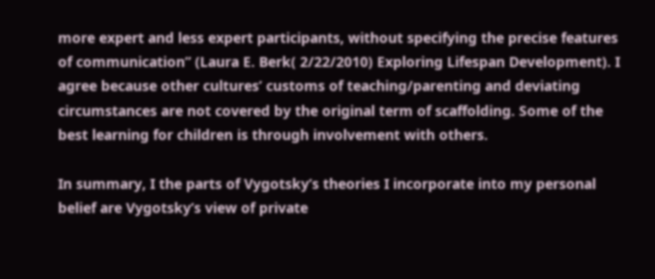more expert and less expert participants, without specifying the precise features of communication” (Laura E. Berk( 2/22/2010) Exploring Lifespan Development). I agree because other cultures’ customs of teaching/parenting and deviating circumstances are not covered by the original term of scaffolding. Some of the best learning for children is through involvement with others.

In summary, I the parts of Vygotsky’s theories I incorporate into my personal belief are Vygotsky’s view of private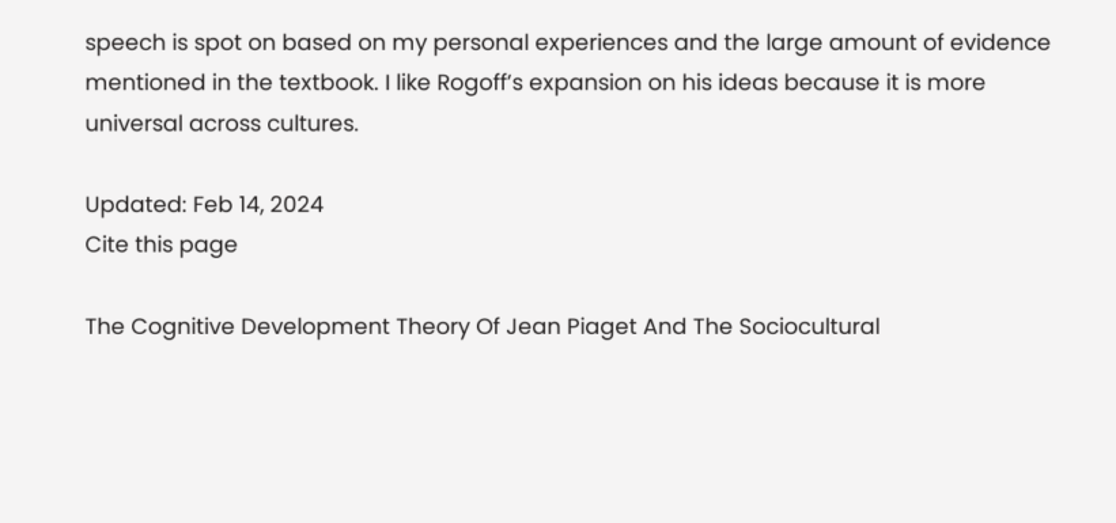speech is spot on based on my personal experiences and the large amount of evidence mentioned in the textbook. I like Rogoff’s expansion on his ideas because it is more universal across cultures.

Updated: Feb 14, 2024
Cite this page

The Cognitive Development Theory Of Jean Piaget And The Sociocultural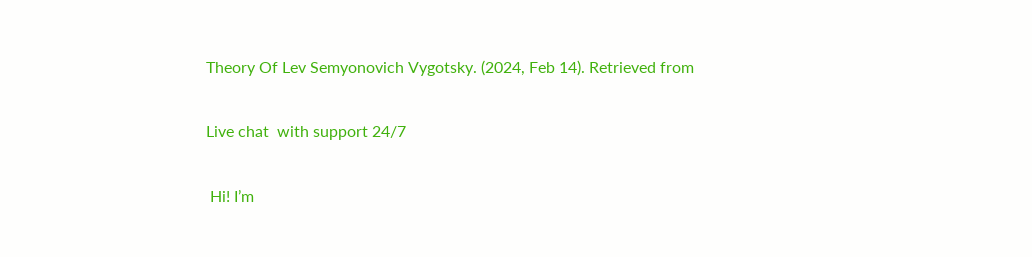Theory Of Lev Semyonovich Vygotsky. (2024, Feb 14). Retrieved from

Live chat  with support 24/7

 Hi! I’m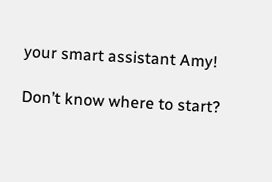your smart assistant Amy!

Don’t know where to start?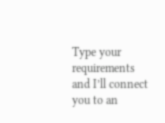Type your requirements and I’ll connect you to an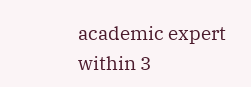academic expert within 3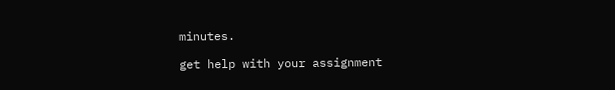minutes.

get help with your assignment